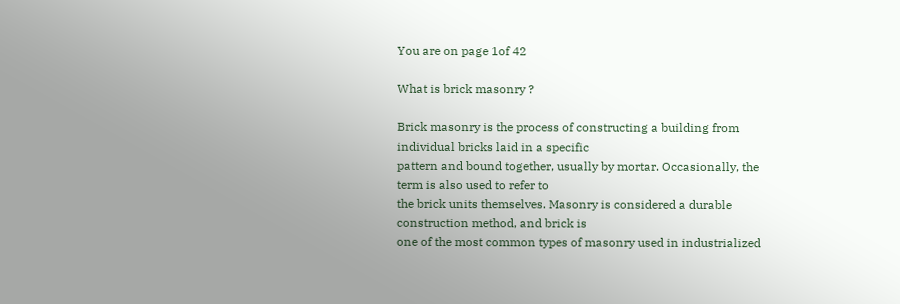You are on page 1of 42

What is brick masonry ?

Brick masonry is the process of constructing a building from individual bricks laid in a specific
pattern and bound together, usually by mortar. Occasionally, the term is also used to refer to
the brick units themselves. Masonry is considered a durable construction method, and brick is
one of the most common types of masonry used in industrialized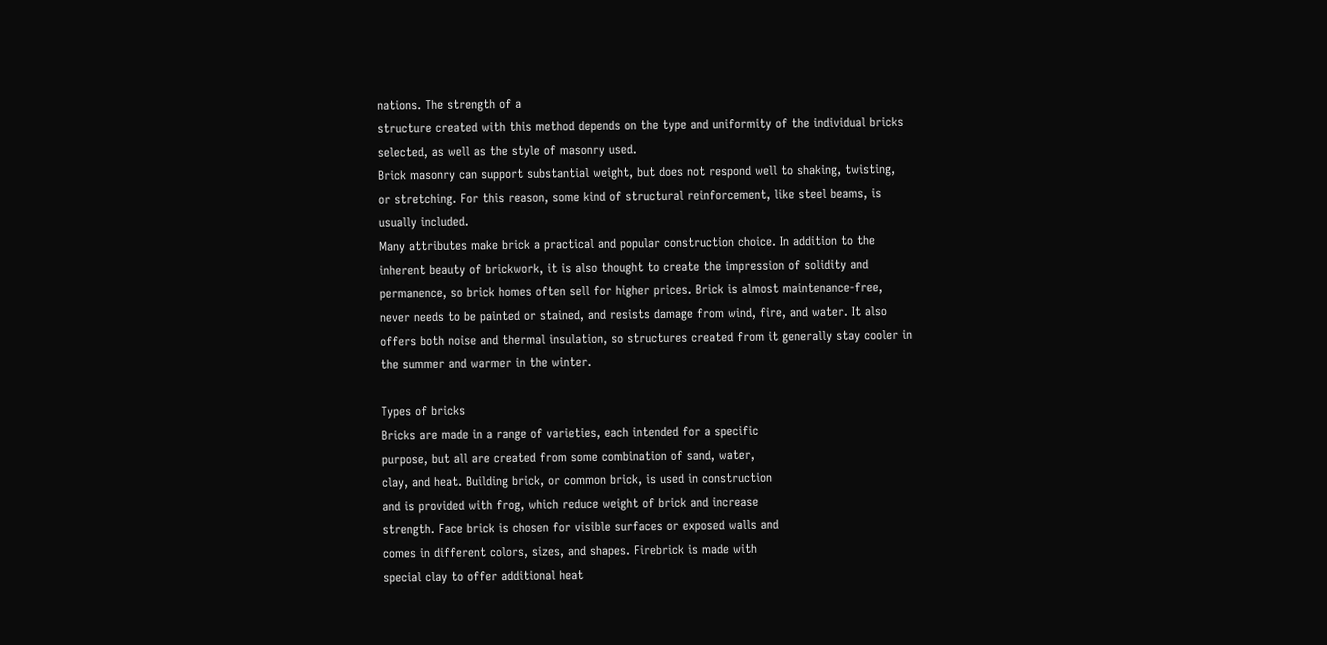nations. The strength of a
structure created with this method depends on the type and uniformity of the individual bricks
selected, as well as the style of masonry used.
Brick masonry can support substantial weight, but does not respond well to shaking, twisting,
or stretching. For this reason, some kind of structural reinforcement, like steel beams, is
usually included.
Many attributes make brick a practical and popular construction choice. In addition to the
inherent beauty of brickwork, it is also thought to create the impression of solidity and
permanence, so brick homes often sell for higher prices. Brick is almost maintenance-free,
never needs to be painted or stained, and resists damage from wind, fire, and water. It also
offers both noise and thermal insulation, so structures created from it generally stay cooler in
the summer and warmer in the winter.

Types of bricks
Bricks are made in a range of varieties, each intended for a specific
purpose, but all are created from some combination of sand, water,
clay, and heat. Building brick, or common brick, is used in construction
and is provided with frog, which reduce weight of brick and increase
strength. Face brick is chosen for visible surfaces or exposed walls and
comes in different colors, sizes, and shapes. Firebrick is made with
special clay to offer additional heat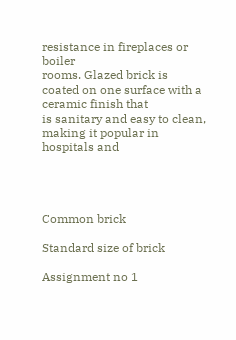resistance in fireplaces or boiler
rooms. Glazed brick is coated on one surface with a ceramic finish that
is sanitary and easy to clean, making it popular in hospitals and




Common brick

Standard size of brick

Assignment no 1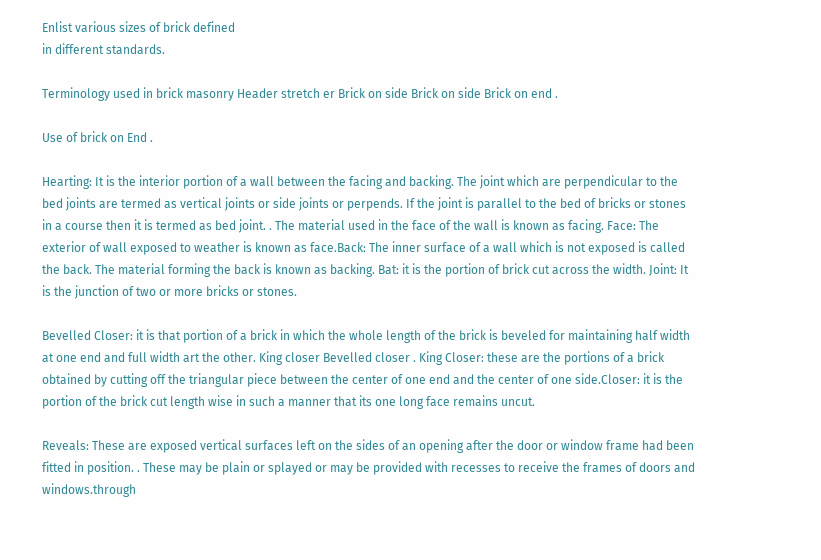Enlist various sizes of brick defined
in different standards.

Terminology used in brick masonry Header stretch er Brick on side Brick on side Brick on end .

Use of brick on End .

Hearting: It is the interior portion of a wall between the facing and backing. The joint which are perpendicular to the bed joints are termed as vertical joints or side joints or perpends. If the joint is parallel to the bed of bricks or stones in a course then it is termed as bed joint. . The material used in the face of the wall is known as facing. Face: The exterior of wall exposed to weather is known as face.Back: The inner surface of a wall which is not exposed is called the back. The material forming the back is known as backing. Bat: it is the portion of brick cut across the width. Joint: It is the junction of two or more bricks or stones.

Bevelled Closer: it is that portion of a brick in which the whole length of the brick is beveled for maintaining half width at one end and full width art the other. King closer Bevelled closer . King Closer: these are the portions of a brick obtained by cutting off the triangular piece between the center of one end and the center of one side.Closer: it is the portion of the brick cut length wise in such a manner that its one long face remains uncut.

Reveals: These are exposed vertical surfaces left on the sides of an opening after the door or window frame had been fitted in position. . These may be plain or splayed or may be provided with recesses to receive the frames of doors and windows.through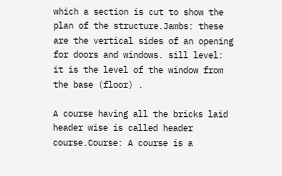which a section is cut to show the plan of the structure.Jambs: these are the vertical sides of an opening for doors and windows. sill level: it is the level of the window from the base (floor) .

A course having all the bricks laid header wise is called header course.Course: A course is a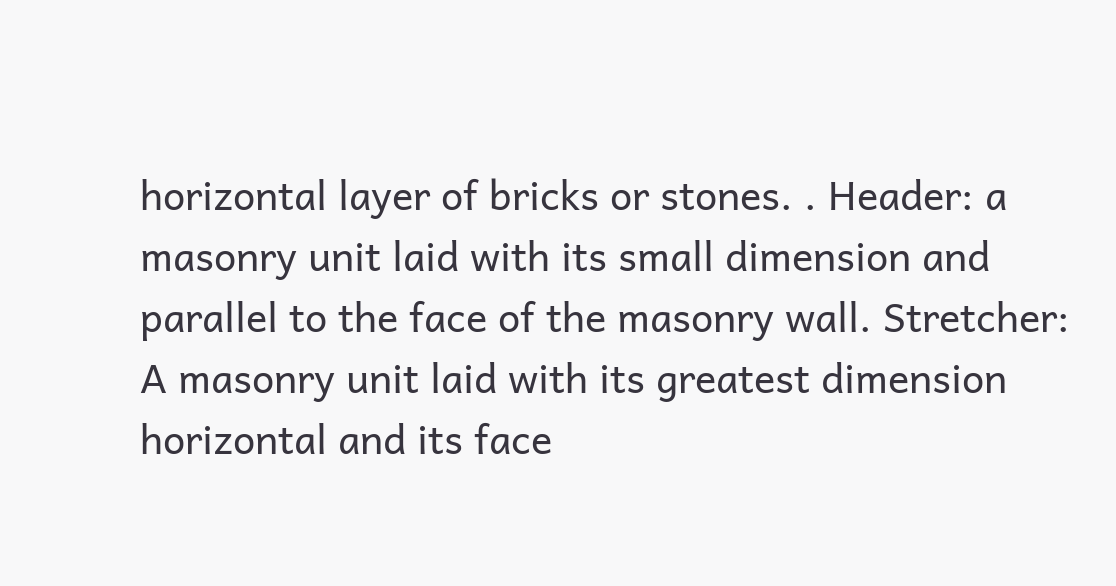horizontal layer of bricks or stones. . Header: a masonry unit laid with its small dimension and parallel to the face of the masonry wall. Stretcher: A masonry unit laid with its greatest dimension horizontal and its face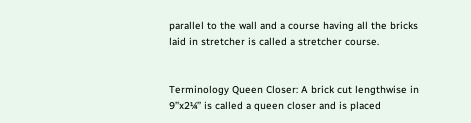parallel to the wall and a course having all the bricks laid in stretcher is called a stretcher course.


Terminology Queen Closer: A brick cut lengthwise in 9’’x2¼’’ is called a queen closer and is placed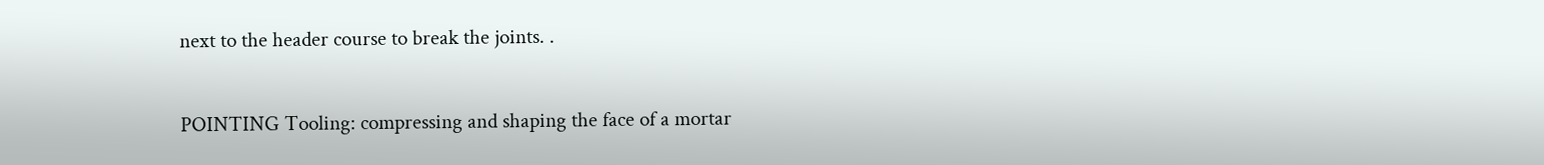next to the header course to break the joints. .

POINTING Tooling: compressing and shaping the face of a mortar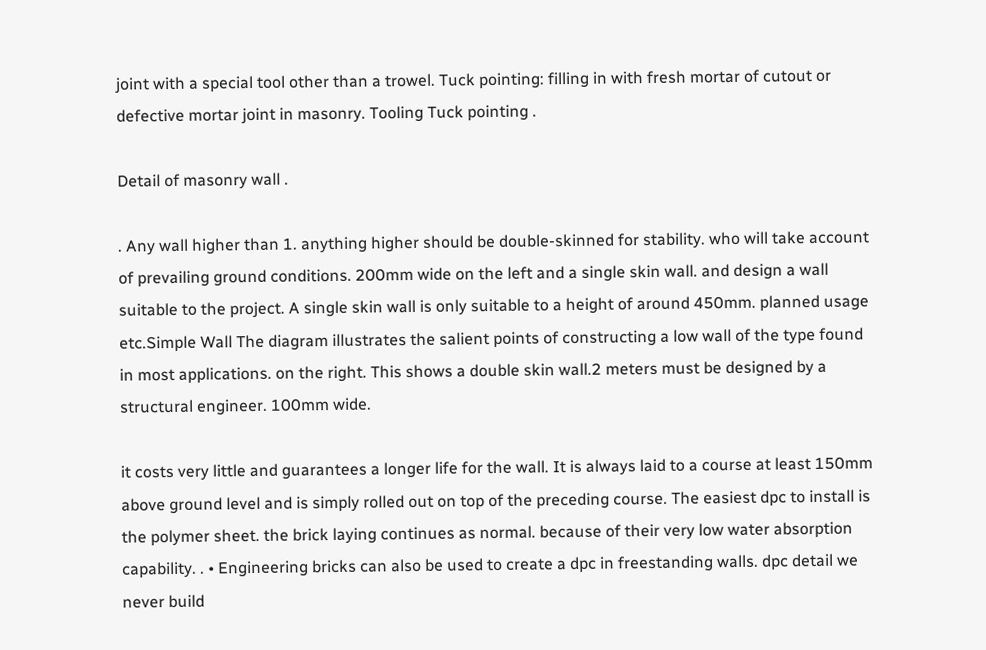joint with a special tool other than a trowel. Tuck pointing: filling in with fresh mortar of cutout or defective mortar joint in masonry. Tooling Tuck pointing .

Detail of masonry wall .

. Any wall higher than 1. anything higher should be double-skinned for stability. who will take account of prevailing ground conditions. 200mm wide on the left and a single skin wall. and design a wall suitable to the project. A single skin wall is only suitable to a height of around 450mm. planned usage etc.Simple Wall The diagram illustrates the salient points of constructing a low wall of the type found in most applications. on the right. This shows a double skin wall.2 meters must be designed by a structural engineer. 100mm wide.

it costs very little and guarantees a longer life for the wall. It is always laid to a course at least 150mm above ground level and is simply rolled out on top of the preceding course. The easiest dpc to install is the polymer sheet. the brick laying continues as normal. because of their very low water absorption capability. . • Engineering bricks can also be used to create a dpc in freestanding walls. dpc detail we never build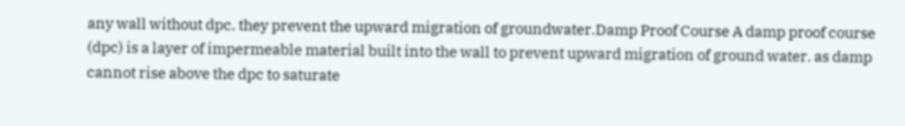any wall without dpc. they prevent the upward migration of groundwater.Damp Proof Course A damp proof course (dpc) is a layer of impermeable material built into the wall to prevent upward migration of ground water. as damp cannot rise above the dpc to saturate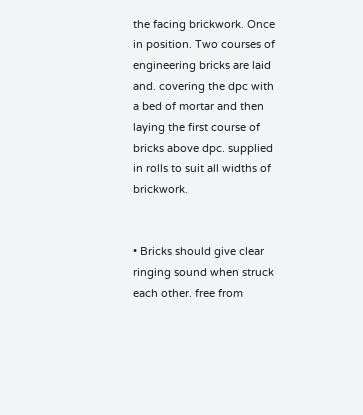the facing brickwork. Once in position. Two courses of engineering bricks are laid and. covering the dpc with a bed of mortar and then laying the first course of bricks above dpc. supplied in rolls to suit all widths of brickwork.


• Bricks should give clear ringing sound when struck each other. free from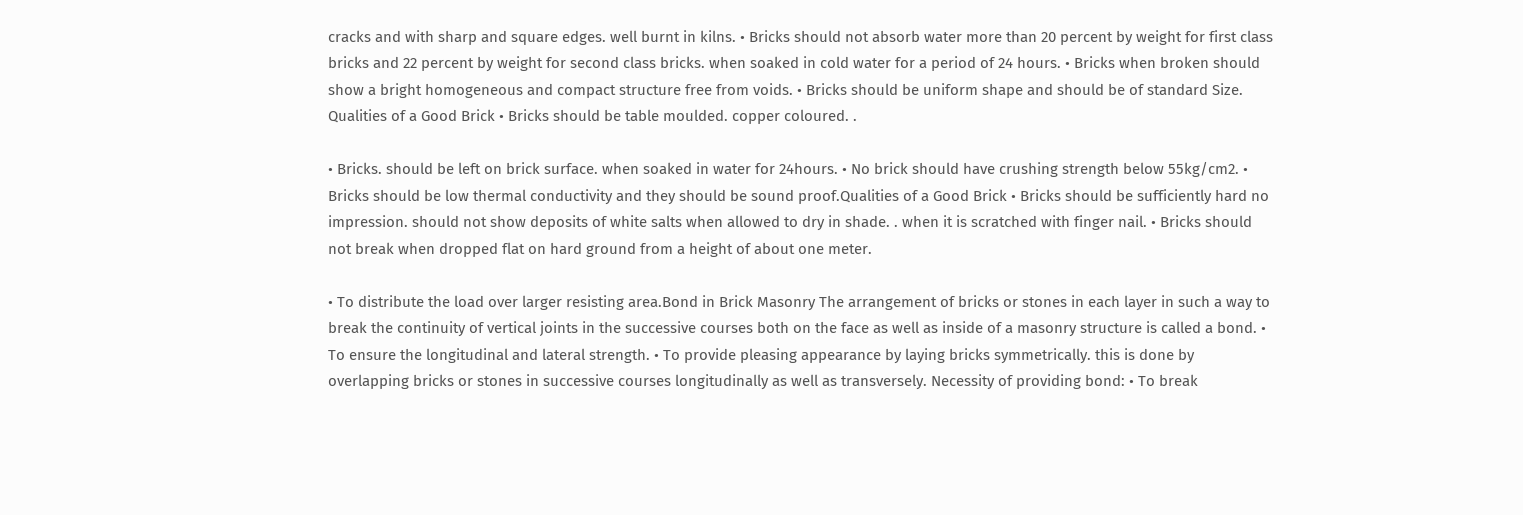cracks and with sharp and square edges. well burnt in kilns. • Bricks should not absorb water more than 20 percent by weight for first class bricks and 22 percent by weight for second class bricks. when soaked in cold water for a period of 24 hours. • Bricks when broken should show a bright homogeneous and compact structure free from voids. • Bricks should be uniform shape and should be of standard Size.  Qualities of a Good Brick • Bricks should be table moulded. copper coloured. .

• Bricks. should be left on brick surface. when soaked in water for 24hours. • No brick should have crushing strength below 55kg/cm2. • Bricks should be low thermal conductivity and they should be sound proof.Qualities of a Good Brick • Bricks should be sufficiently hard no impression. should not show deposits of white salts when allowed to dry in shade. . when it is scratched with finger nail. • Bricks should not break when dropped flat on hard ground from a height of about one meter.

• To distribute the load over larger resisting area.Bond in Brick Masonry The arrangement of bricks or stones in each layer in such a way to break the continuity of vertical joints in the successive courses both on the face as well as inside of a masonry structure is called a bond. • To ensure the longitudinal and lateral strength. • To provide pleasing appearance by laying bricks symmetrically. this is done by overlapping bricks or stones in successive courses longitudinally as well as transversely. Necessity of providing bond: • To break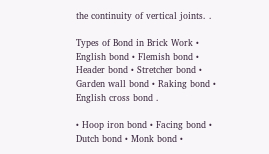the continuity of vertical joints. .

Types of Bond in Brick Work • English bond • Flemish bond • Header bond • Stretcher bond • Garden wall bond • Raking bond • English cross bond .

• Hoop iron bond • Facing bond • Dutch bond • Monk bond •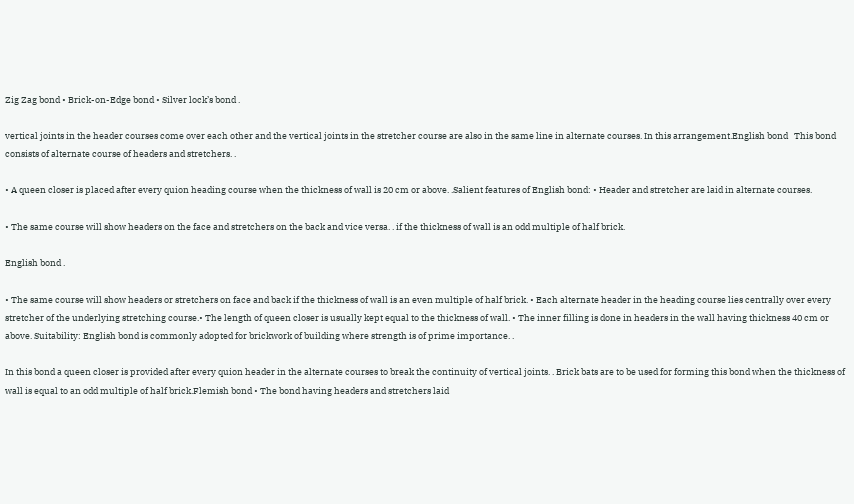Zig Zag bond • Brick-on-Edge bond • Silver lock’s bond .

vertical joints in the header courses come over each other and the vertical joints in the stretcher course are also in the same line in alternate courses. In this arrangement.English bond   This bond consists of alternate course of headers and stretchers. .

• A queen closer is placed after every quion heading course when the thickness of wall is 20 cm or above. .Salient features of English bond: • Header and stretcher are laid in alternate courses.

• The same course will show headers on the face and stretchers on the back and vice versa. . if the thickness of wall is an odd multiple of half brick.

English bond .

• The same course will show headers or stretchers on face and back if the thickness of wall is an even multiple of half brick. • Each alternate header in the heading course lies centrally over every stretcher of the underlying stretching course.• The length of queen closer is usually kept equal to the thickness of wall. • The inner filling is done in headers in the wall having thickness 40 cm or above. Suitability: English bond is commonly adopted for brickwork of building where strength is of prime importance. .

In this bond a queen closer is provided after every quion header in the alternate courses to break the continuity of vertical joints. . Brick bats are to be used for forming this bond when the thickness of wall is equal to an odd multiple of half brick.Flemish bond • The bond having headers and stretchers laid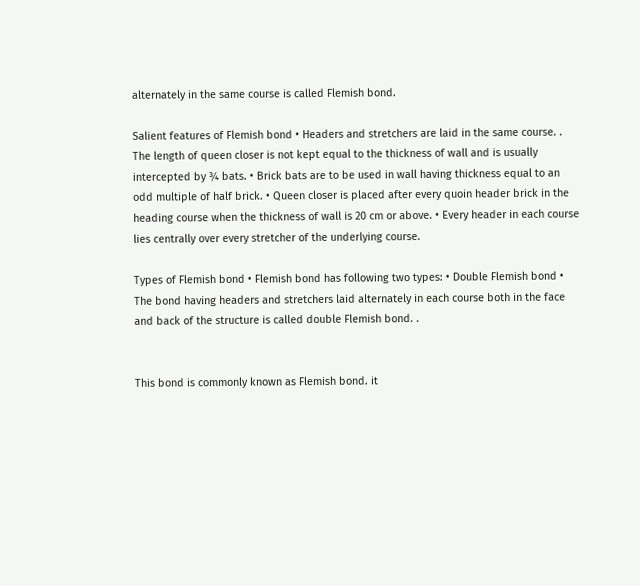alternately in the same course is called Flemish bond.

Salient features of Flemish bond • Headers and stretchers are laid in the same course. . The length of queen closer is not kept equal to the thickness of wall and is usually intercepted by ¾ bats. • Brick bats are to be used in wall having thickness equal to an odd multiple of half brick. • Queen closer is placed after every quoin header brick in the heading course when the thickness of wall is 20 cm or above. • Every header in each course lies centrally over every stretcher of the underlying course.

Types of Flemish bond • Flemish bond has following two types: • Double Flemish bond • The bond having headers and stretchers laid alternately in each course both in the face and back of the structure is called double Flemish bond. .


This bond is commonly known as Flemish bond. it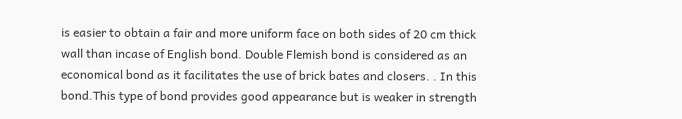is easier to obtain a fair and more uniform face on both sides of 20 cm thick wall than incase of English bond. Double Flemish bond is considered as an economical bond as it facilitates the use of brick bates and closers. . In this bond.This type of bond provides good appearance but is weaker in strength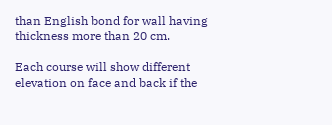than English bond for wall having thickness more than 20 cm.

Each course will show different elevation on face and back if the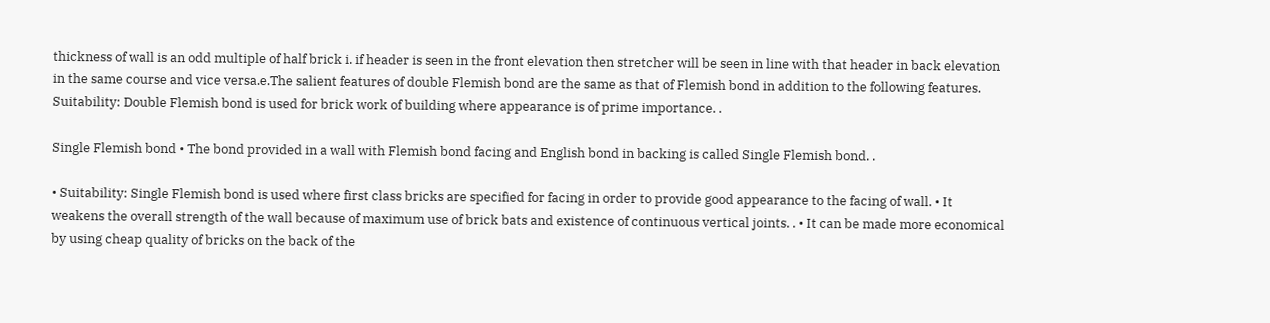thickness of wall is an odd multiple of half brick i. if header is seen in the front elevation then stretcher will be seen in line with that header in back elevation in the same course and vice versa.e.The salient features of double Flemish bond are the same as that of Flemish bond in addition to the following features. Suitability: Double Flemish bond is used for brick work of building where appearance is of prime importance. .

Single Flemish bond • The bond provided in a wall with Flemish bond facing and English bond in backing is called Single Flemish bond. .

• Suitability: Single Flemish bond is used where first class bricks are specified for facing in order to provide good appearance to the facing of wall. • It weakens the overall strength of the wall because of maximum use of brick bats and existence of continuous vertical joints. . • It can be made more economical by using cheap quality of bricks on the back of the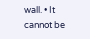wall. • It cannot be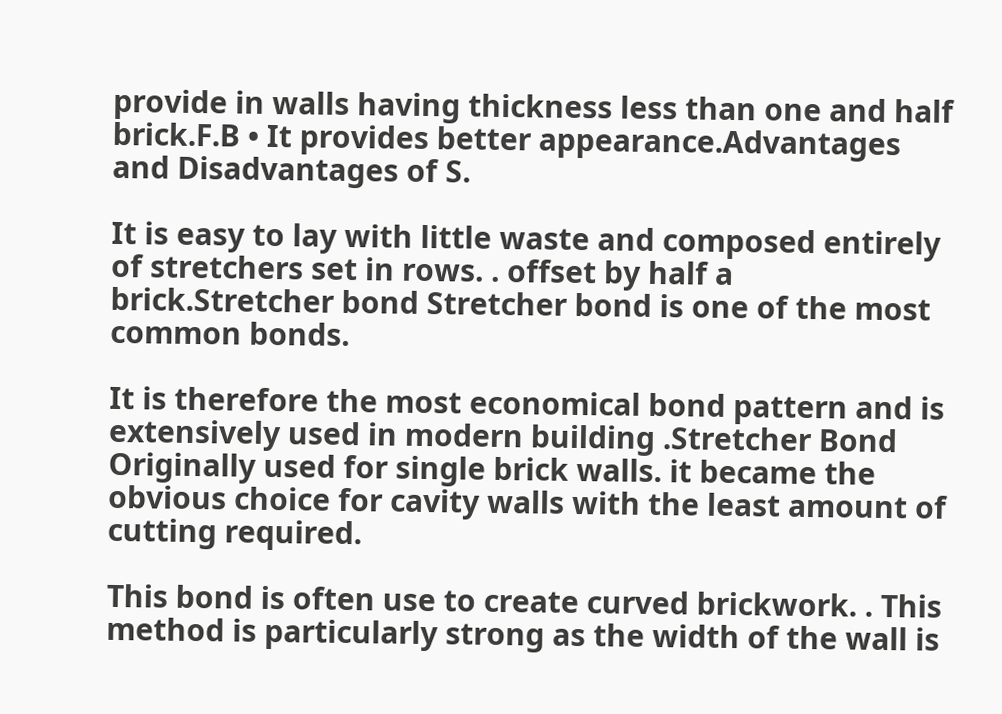provide in walls having thickness less than one and half brick.F.B • It provides better appearance.Advantages and Disadvantages of S.

It is easy to lay with little waste and composed entirely of stretchers set in rows. . offset by half a brick.Stretcher bond Stretcher bond is one of the most common bonds.

It is therefore the most economical bond pattern and is extensively used in modern building .Stretcher Bond Originally used for single brick walls. it became the obvious choice for cavity walls with the least amount of cutting required.

This bond is often use to create curved brickwork. . This method is particularly strong as the width of the wall is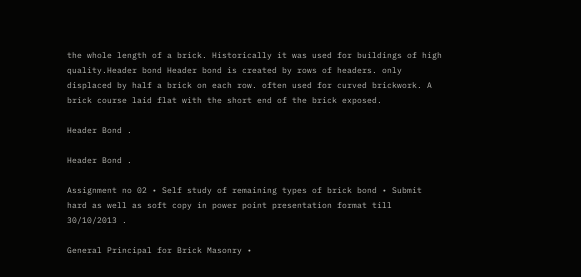the whole length of a brick. Historically it was used for buildings of high quality.Header bond Header bond is created by rows of headers. only displaced by half a brick on each row. often used for curved brickwork. A brick course laid flat with the short end of the brick exposed.

Header Bond .

Header Bond .

Assignment no 02 • Self study of remaining types of brick bond • Submit hard as well as soft copy in power point presentation format till 30/10/2013 .

General Principal for Brick Masonry •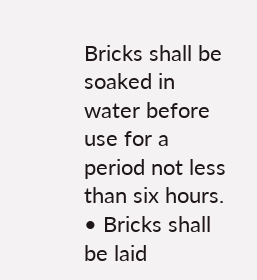Bricks shall be soaked in water before use for a period not less than six hours. • Bricks shall be laid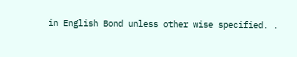in English Bond unless other wise specified. .